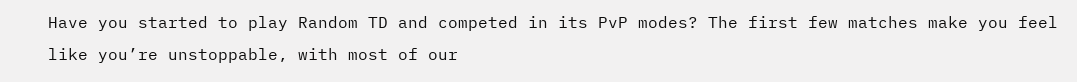Have you started to play Random TD and competed in its PvP modes? The first few matches make you feel like you’re unstoppable, with most of our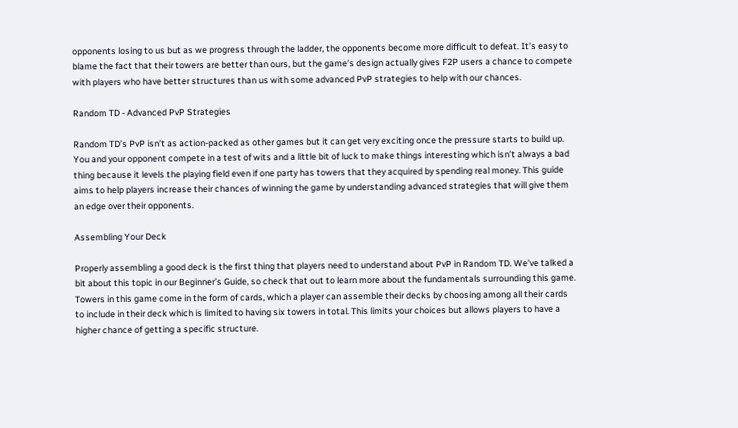opponents losing to us but as we progress through the ladder, the opponents become more difficult to defeat. It’s easy to blame the fact that their towers are better than ours, but the game’s design actually gives F2P users a chance to compete with players who have better structures than us with some advanced PvP strategies to help with our chances.

Random TD - Advanced PvP Strategies

Random TD’s PvP isn’t as action-packed as other games but it can get very exciting once the pressure starts to build up. You and your opponent compete in a test of wits and a little bit of luck to make things interesting which isn’t always a bad thing because it levels the playing field even if one party has towers that they acquired by spending real money. This guide aims to help players increase their chances of winning the game by understanding advanced strategies that will give them an edge over their opponents.

Assembling Your Deck

Properly assembling a good deck is the first thing that players need to understand about PvP in Random TD. We’ve talked a bit about this topic in our Beginner’s Guide, so check that out to learn more about the fundamentals surrounding this game. Towers in this game come in the form of cards, which a player can assemble their decks by choosing among all their cards to include in their deck which is limited to having six towers in total. This limits your choices but allows players to have a higher chance of getting a specific structure.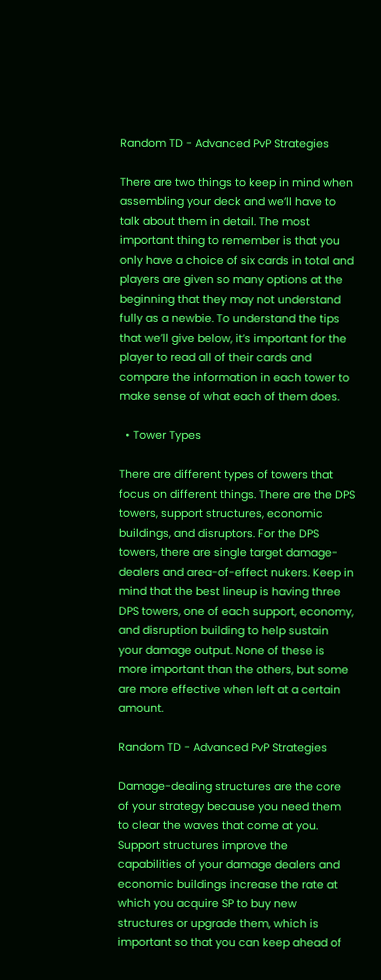Random TD - Advanced PvP Strategies

There are two things to keep in mind when assembling your deck and we’ll have to talk about them in detail. The most important thing to remember is that you only have a choice of six cards in total and players are given so many options at the beginning that they may not understand fully as a newbie. To understand the tips that we’ll give below, it’s important for the player to read all of their cards and compare the information in each tower to make sense of what each of them does.

  • Tower Types

There are different types of towers that focus on different things. There are the DPS towers, support structures, economic buildings, and disruptors. For the DPS towers, there are single target damage-dealers and area-of-effect nukers. Keep in mind that the best lineup is having three DPS towers, one of each support, economy, and disruption building to help sustain your damage output. None of these is more important than the others, but some are more effective when left at a certain amount.

Random TD - Advanced PvP Strategies

Damage-dealing structures are the core of your strategy because you need them to clear the waves that come at you. Support structures improve the capabilities of your damage dealers and economic buildings increase the rate at which you acquire SP to buy new structures or upgrade them, which is important so that you can keep ahead of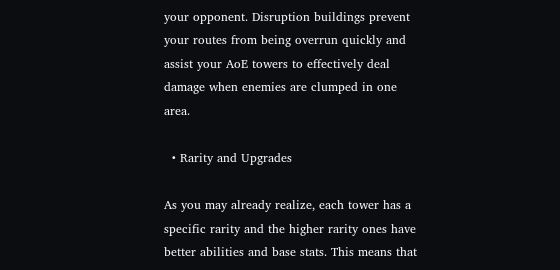your opponent. Disruption buildings prevent your routes from being overrun quickly and assist your AoE towers to effectively deal damage when enemies are clumped in one area.

  • Rarity and Upgrades

As you may already realize, each tower has a specific rarity and the higher rarity ones have better abilities and base stats. This means that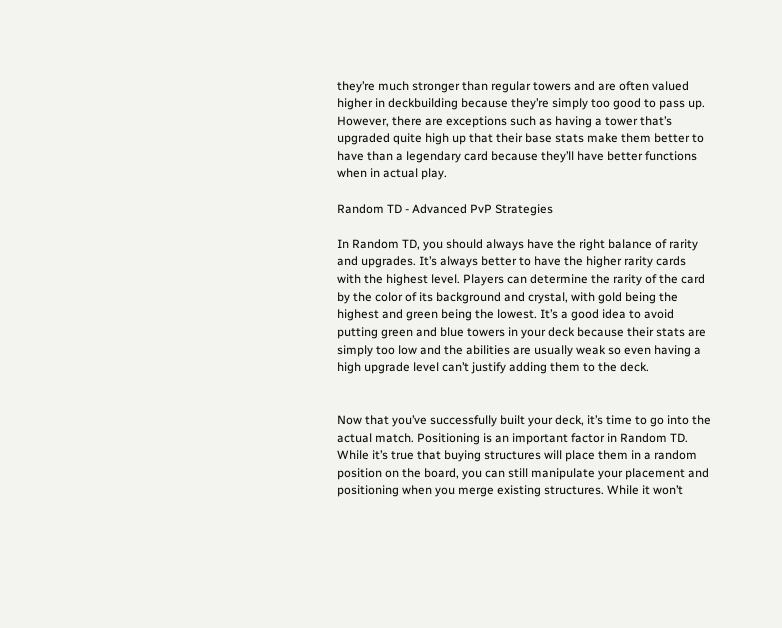they’re much stronger than regular towers and are often valued higher in deckbuilding because they’re simply too good to pass up. However, there are exceptions such as having a tower that’s upgraded quite high up that their base stats make them better to have than a legendary card because they’ll have better functions when in actual play.

Random TD - Advanced PvP Strategies

In Random TD, you should always have the right balance of rarity and upgrades. It’s always better to have the higher rarity cards with the highest level. Players can determine the rarity of the card by the color of its background and crystal, with gold being the highest and green being the lowest. It’s a good idea to avoid putting green and blue towers in your deck because their stats are simply too low and the abilities are usually weak so even having a high upgrade level can’t justify adding them to the deck.


Now that you’ve successfully built your deck, it’s time to go into the actual match. Positioning is an important factor in Random TD. While it’s true that buying structures will place them in a random position on the board, you can still manipulate your placement and positioning when you merge existing structures. While it won’t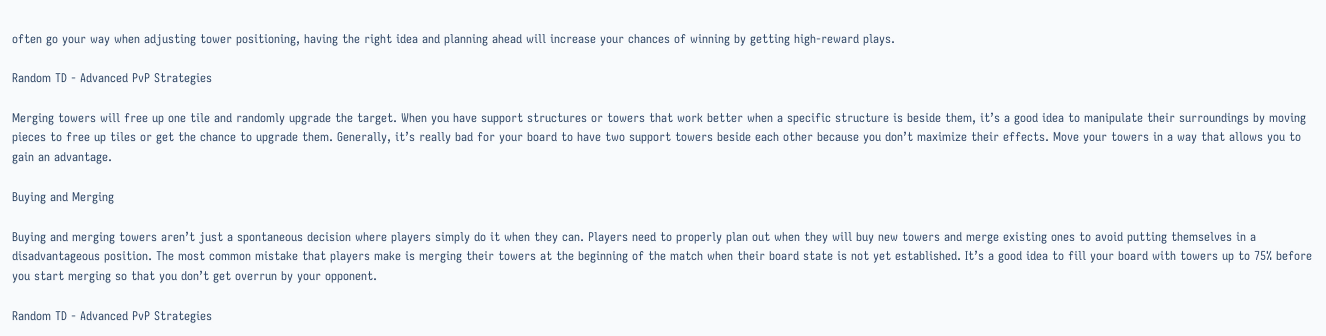often go your way when adjusting tower positioning, having the right idea and planning ahead will increase your chances of winning by getting high-reward plays.

Random TD - Advanced PvP Strategies

Merging towers will free up one tile and randomly upgrade the target. When you have support structures or towers that work better when a specific structure is beside them, it’s a good idea to manipulate their surroundings by moving pieces to free up tiles or get the chance to upgrade them. Generally, it’s really bad for your board to have two support towers beside each other because you don’t maximize their effects. Move your towers in a way that allows you to gain an advantage.

Buying and Merging

Buying and merging towers aren’t just a spontaneous decision where players simply do it when they can. Players need to properly plan out when they will buy new towers and merge existing ones to avoid putting themselves in a disadvantageous position. The most common mistake that players make is merging their towers at the beginning of the match when their board state is not yet established. It’s a good idea to fill your board with towers up to 75% before you start merging so that you don’t get overrun by your opponent.

Random TD - Advanced PvP Strategies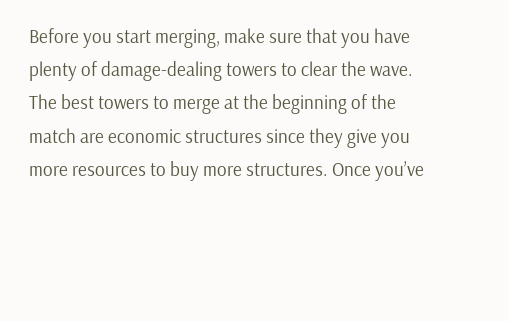Before you start merging, make sure that you have plenty of damage-dealing towers to clear the wave. The best towers to merge at the beginning of the match are economic structures since they give you more resources to buy more structures. Once you’ve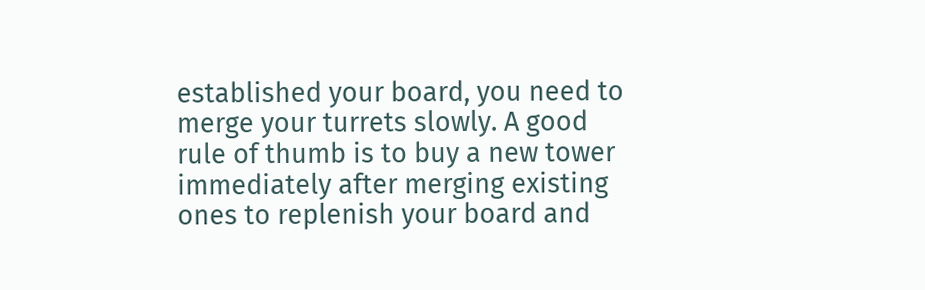established your board, you need to merge your turrets slowly. A good rule of thumb is to buy a new tower immediately after merging existing ones to replenish your board and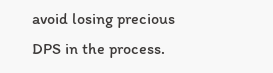avoid losing precious DPS in the process.